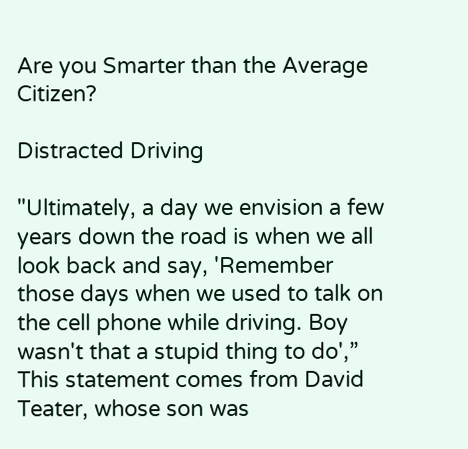Are you Smarter than the Average Citizen?

Distracted Driving

"Ultimately, a day we envision a few years down the road is when we all look back and say, 'Remember those days when we used to talk on the cell phone while driving. Boy wasn't that a stupid thing to do',” This statement comes from David Teater, whose son was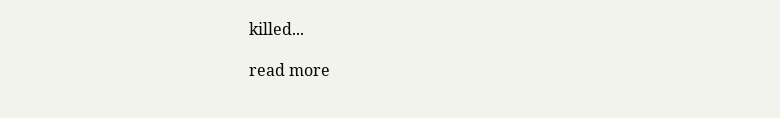killed...

read more